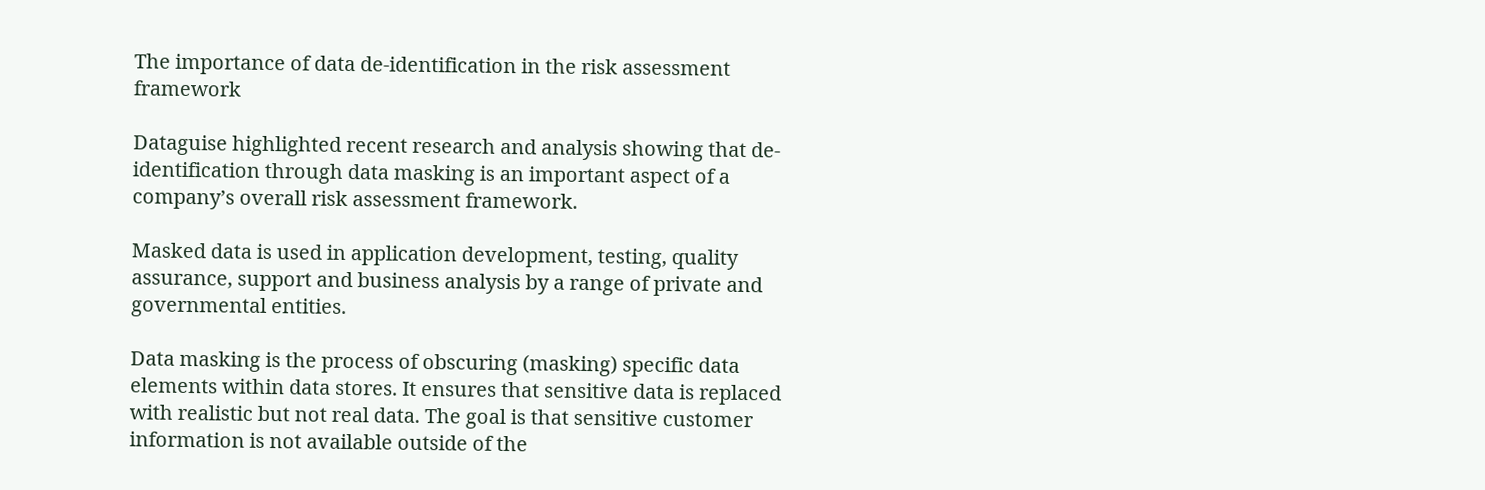The importance of data de-identification in the risk assessment framework

Dataguise highlighted recent research and analysis showing that de-identification through data masking is an important aspect of a company’s overall risk assessment framework.

Masked data is used in application development, testing, quality assurance, support and business analysis by a range of private and governmental entities.

Data masking is the process of obscuring (masking) specific data elements within data stores. It ensures that sensitive data is replaced with realistic but not real data. The goal is that sensitive customer information is not available outside of the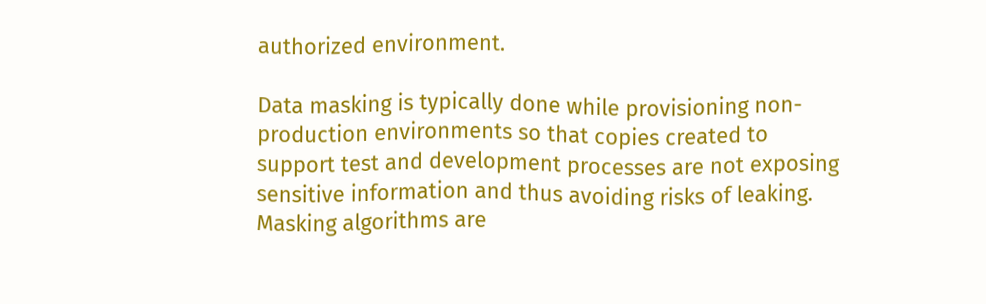authorized environment.

Data masking is typically done while provisioning non-production environments so that copies created to support test and development processes are not exposing sensitive information and thus avoiding risks of leaking. Masking algorithms are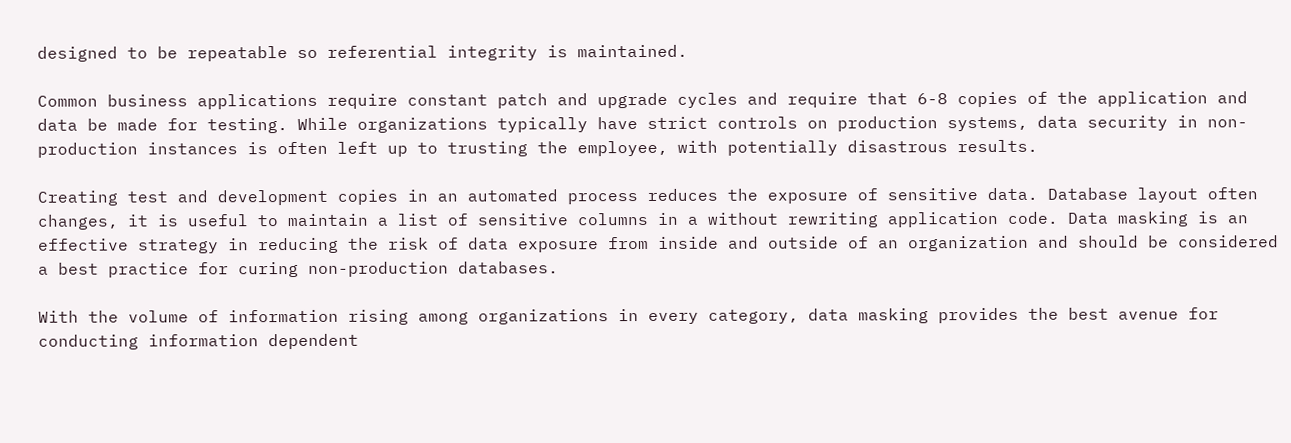designed to be repeatable so referential integrity is maintained.

Common business applications require constant patch and upgrade cycles and require that 6-8 copies of the application and data be made for testing. While organizations typically have strict controls on production systems, data security in non-production instances is often left up to trusting the employee, with potentially disastrous results.

Creating test and development copies in an automated process reduces the exposure of sensitive data. Database layout often changes, it is useful to maintain a list of sensitive columns in a without rewriting application code. Data masking is an effective strategy in reducing the risk of data exposure from inside and outside of an organization and should be considered a best practice for curing non-production databases.

With the volume of information rising among organizations in every category, data masking provides the best avenue for conducting information dependent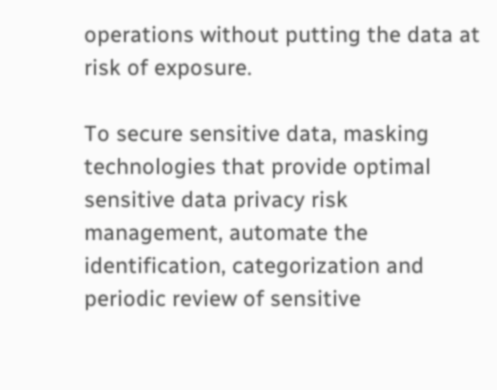operations without putting the data at risk of exposure.

To secure sensitive data, masking technologies that provide optimal sensitive data privacy risk management, automate the identification, categorization and periodic review of sensitive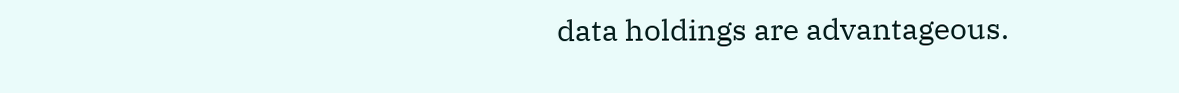data holdings are advantageous.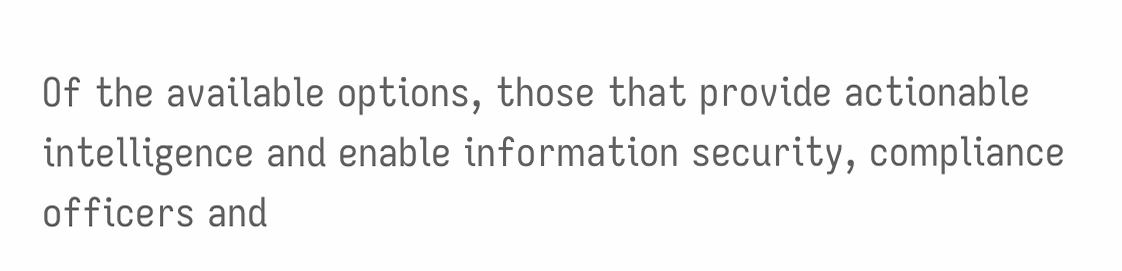Of the available options, those that provide actionable intelligence and enable information security, compliance officers and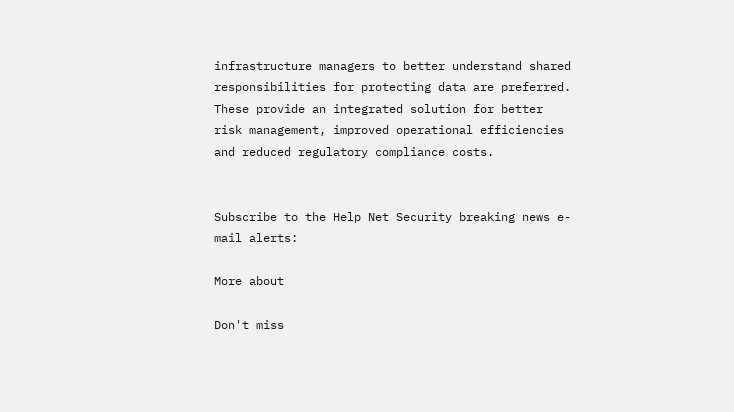infrastructure managers to better understand shared responsibilities for protecting data are preferred. These provide an integrated solution for better risk management, improved operational efficiencies and reduced regulatory compliance costs.


Subscribe to the Help Net Security breaking news e-mail alerts:

More about

Don't miss